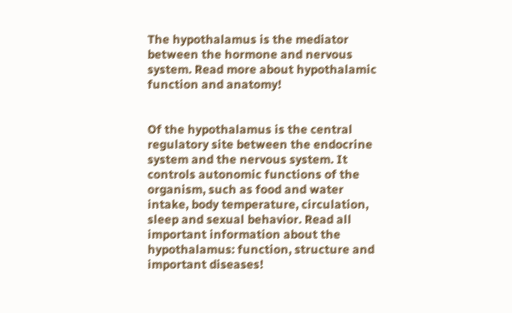The hypothalamus is the mediator between the hormone and nervous system. Read more about hypothalamic function and anatomy!


Of the hypothalamus is the central regulatory site between the endocrine system and the nervous system. It controls autonomic functions of the organism, such as food and water intake, body temperature, circulation, sleep and sexual behavior. Read all important information about the hypothalamus: function, structure and important diseases!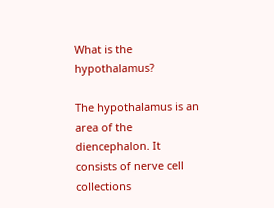What is the hypothalamus?

The hypothalamus is an area of the diencephalon. It consists of nerve cell collections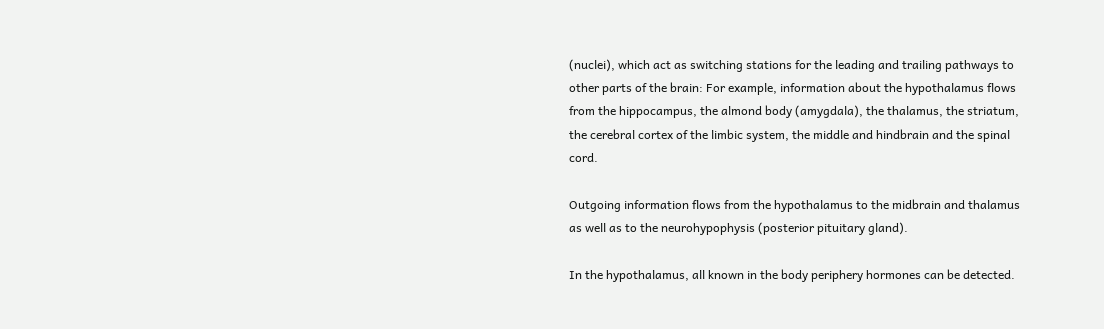(nuclei), which act as switching stations for the leading and trailing pathways to other parts of the brain: For example, information about the hypothalamus flows from the hippocampus, the almond body (amygdala), the thalamus, the striatum, the cerebral cortex of the limbic system, the middle and hindbrain and the spinal cord.

Outgoing information flows from the hypothalamus to the midbrain and thalamus as well as to the neurohypophysis (posterior pituitary gland).

In the hypothalamus, all known in the body periphery hormones can be detected.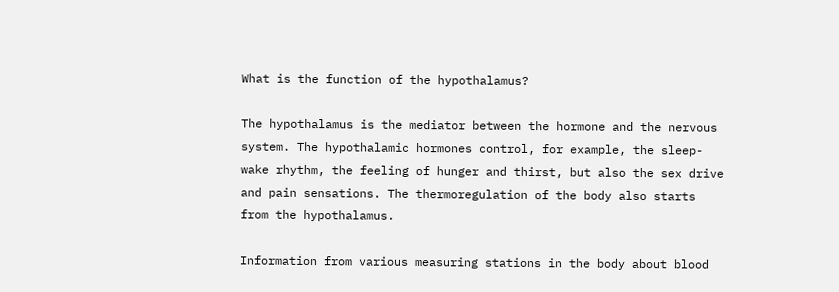What is the function of the hypothalamus?

The hypothalamus is the mediator between the hormone and the nervous system. The hypothalamic hormones control, for example, the sleep-wake rhythm, the feeling of hunger and thirst, but also the sex drive and pain sensations. The thermoregulation of the body also starts from the hypothalamus.

Information from various measuring stations in the body about blood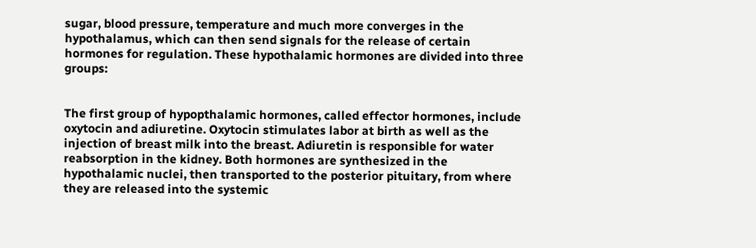sugar, blood pressure, temperature and much more converges in the hypothalamus, which can then send signals for the release of certain hormones for regulation. These hypothalamic hormones are divided into three groups:


The first group of hypopthalamic hormones, called effector hormones, include oxytocin and adiuretine. Oxytocin stimulates labor at birth as well as the injection of breast milk into the breast. Adiuretin is responsible for water reabsorption in the kidney. Both hormones are synthesized in the hypothalamic nuclei, then transported to the posterior pituitary, from where they are released into the systemic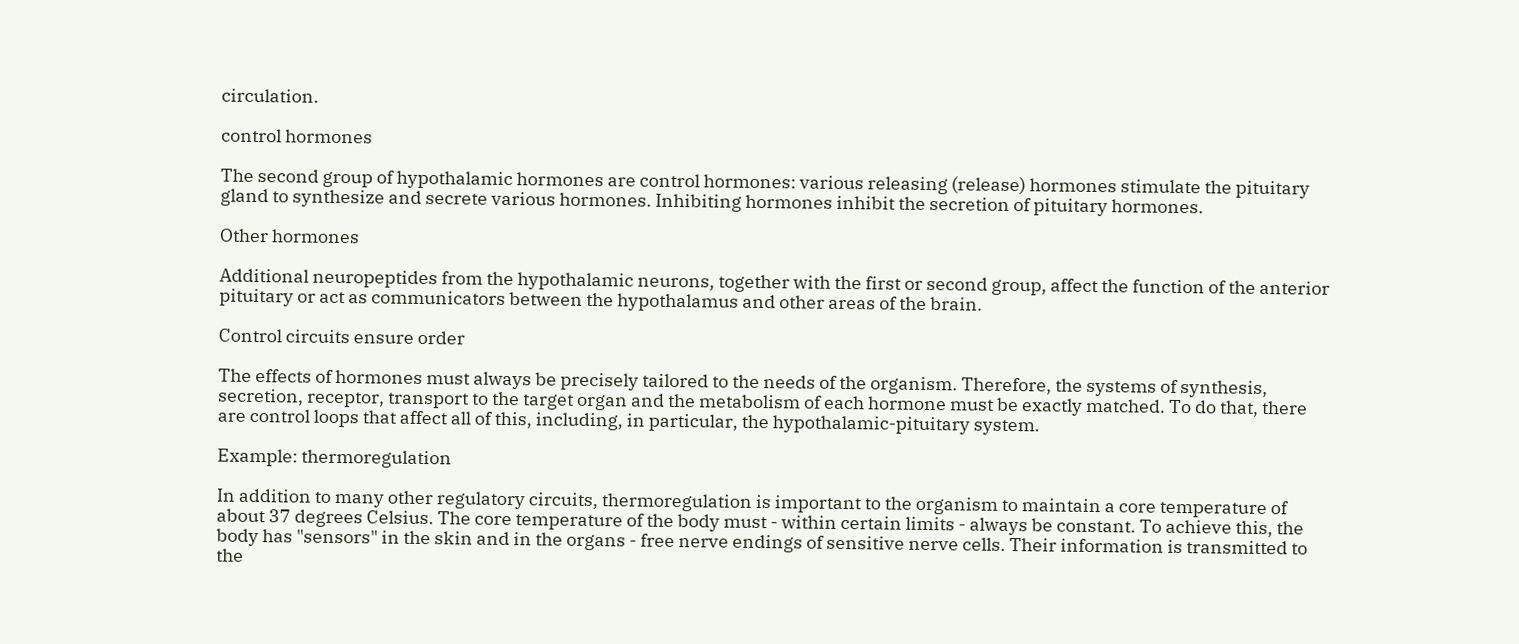circulation.

control hormones

The second group of hypothalamic hormones are control hormones: various releasing (release) hormones stimulate the pituitary gland to synthesize and secrete various hormones. Inhibiting hormones inhibit the secretion of pituitary hormones.

Other hormones

Additional neuropeptides from the hypothalamic neurons, together with the first or second group, affect the function of the anterior pituitary or act as communicators between the hypothalamus and other areas of the brain.

Control circuits ensure order

The effects of hormones must always be precisely tailored to the needs of the organism. Therefore, the systems of synthesis, secretion, receptor, transport to the target organ and the metabolism of each hormone must be exactly matched. To do that, there are control loops that affect all of this, including, in particular, the hypothalamic-pituitary system.

Example: thermoregulation

In addition to many other regulatory circuits, thermoregulation is important to the organism to maintain a core temperature of about 37 degrees Celsius. The core temperature of the body must - within certain limits - always be constant. To achieve this, the body has "sensors" in the skin and in the organs - free nerve endings of sensitive nerve cells. Their information is transmitted to the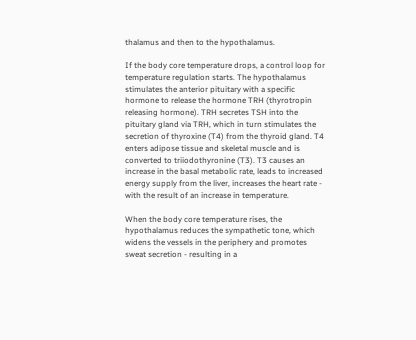thalamus and then to the hypothalamus.

If the body core temperature drops, a control loop for temperature regulation starts. The hypothalamus stimulates the anterior pituitary with a specific hormone to release the hormone TRH (thyrotropin releasing hormone). TRH secretes TSH into the pituitary gland via TRH, which in turn stimulates the secretion of thyroxine (T4) from the thyroid gland. T4 enters adipose tissue and skeletal muscle and is converted to triiodothyronine (T3). T3 causes an increase in the basal metabolic rate, leads to increased energy supply from the liver, increases the heart rate - with the result of an increase in temperature.

When the body core temperature rises, the hypothalamus reduces the sympathetic tone, which widens the vessels in the periphery and promotes sweat secretion - resulting in a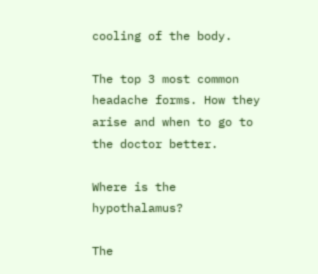cooling of the body.

The top 3 most common headache forms. How they arise and when to go to the doctor better.

Where is the hypothalamus?

The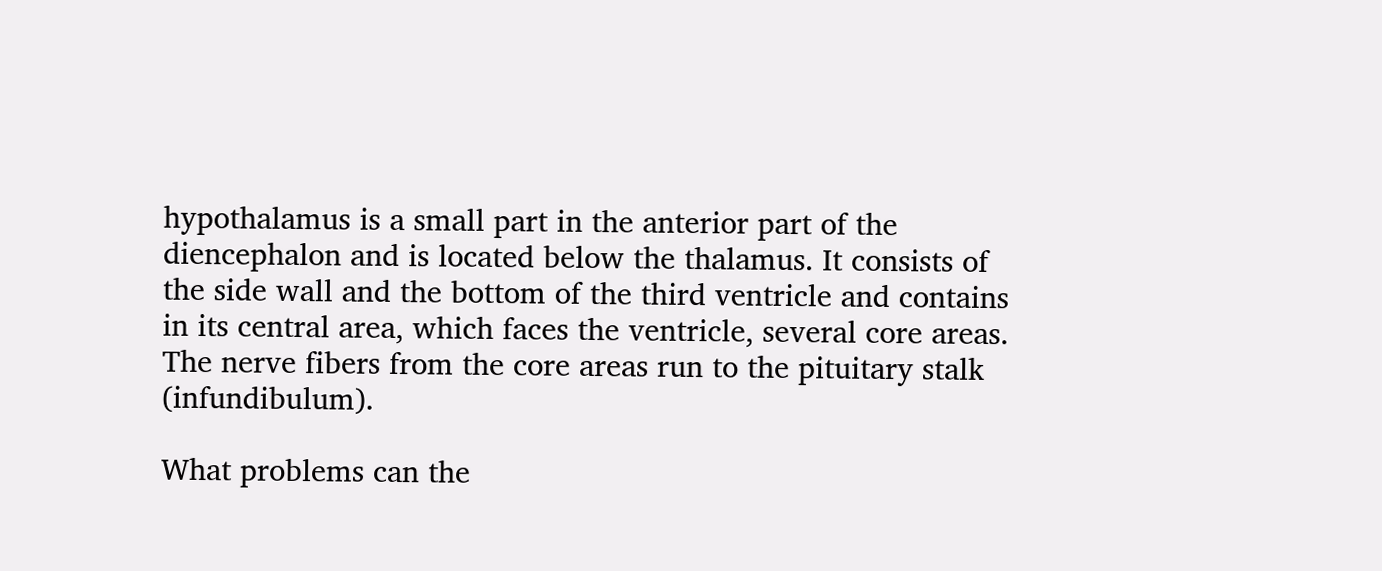hypothalamus is a small part in the anterior part of the diencephalon and is located below the thalamus. It consists of the side wall and the bottom of the third ventricle and contains in its central area, which faces the ventricle, several core areas. The nerve fibers from the core areas run to the pituitary stalk (infundibulum).

What problems can the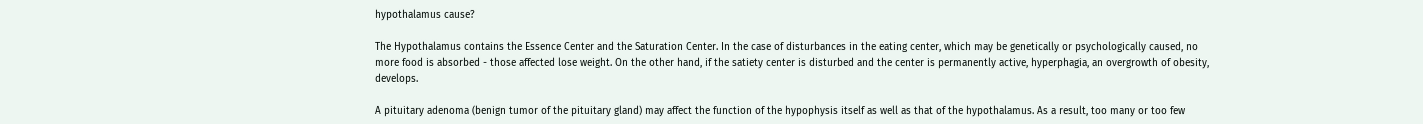hypothalamus cause?

The Hypothalamus contains the Essence Center and the Saturation Center. In the case of disturbances in the eating center, which may be genetically or psychologically caused, no more food is absorbed - those affected lose weight. On the other hand, if the satiety center is disturbed and the center is permanently active, hyperphagia, an overgrowth of obesity, develops.

A pituitary adenoma (benign tumor of the pituitary gland) may affect the function of the hypophysis itself as well as that of the hypothalamus. As a result, too many or too few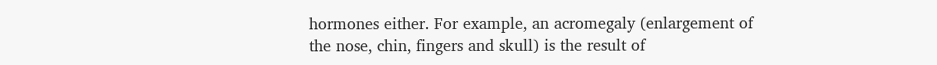hormones either. For example, an acromegaly (enlargement of the nose, chin, fingers and skull) is the result of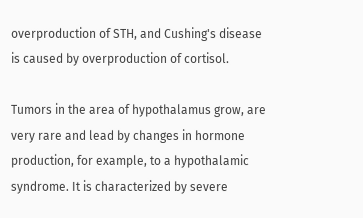overproduction of STH, and Cushing's disease is caused by overproduction of cortisol.

Tumors in the area of hypothalamus grow, are very rare and lead by changes in hormone production, for example, to a hypothalamic syndrome. It is characterized by severe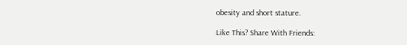obesity and short stature.

Like This? Share With Friends: